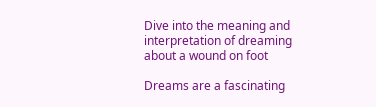Dive into the meaning and interpretation of dreaming about a wound on foot

Dreams are a fascinating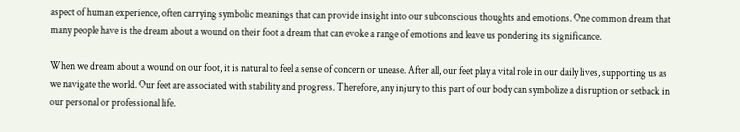aspect of human experience, often carrying symbolic meanings that can provide insight into our subconscious thoughts and emotions. One common dream that many people have is the dream about a wound on their foot a dream that can evoke a range of emotions and leave us pondering its significance.

When we dream about a wound on our foot, it is natural to feel a sense of concern or unease. After all, our feet play a vital role in our daily lives, supporting us as we navigate the world. Our feet are associated with stability and progress. Therefore, any injury to this part of our body can symbolize a disruption or setback in our personal or professional life.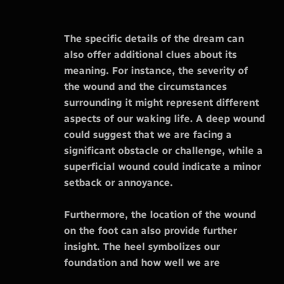The specific details of the dream can also offer additional clues about its meaning. For instance, the severity of the wound and the circumstances surrounding it might represent different aspects of our waking life. A deep wound could suggest that we are facing a significant obstacle or challenge, while a superficial wound could indicate a minor setback or annoyance.

Furthermore, the location of the wound on the foot can also provide further insight. The heel symbolizes our foundation and how well we are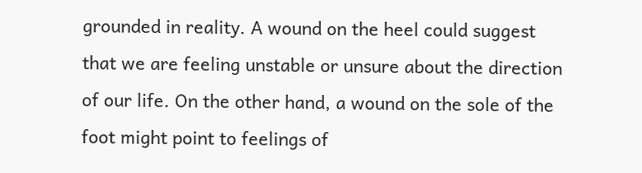grounded in reality. A wound on the heel could suggest that we are feeling unstable or unsure about the direction of our life. On the other hand, a wound on the sole of the foot might point to feelings of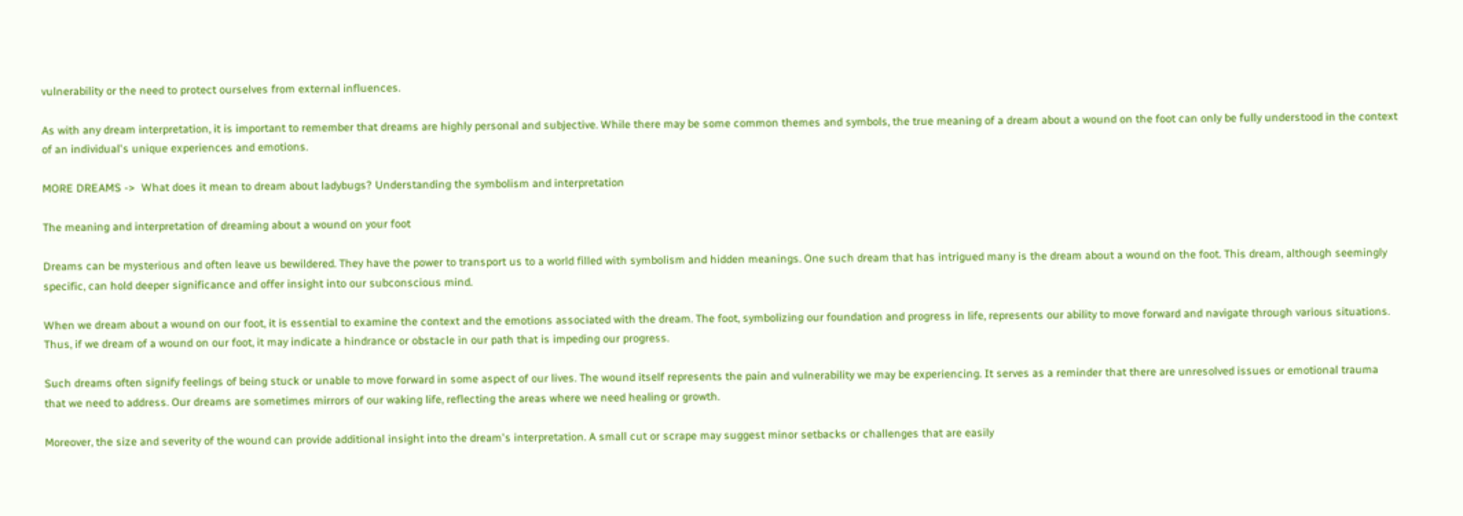vulnerability or the need to protect ourselves from external influences.

As with any dream interpretation, it is important to remember that dreams are highly personal and subjective. While there may be some common themes and symbols, the true meaning of a dream about a wound on the foot can only be fully understood in the context of an individual's unique experiences and emotions.

MORE DREAMS ->  What does it mean to dream about ladybugs? Understanding the symbolism and interpretation

The meaning and interpretation of dreaming about a wound on your foot

Dreams can be mysterious and often leave us bewildered. They have the power to transport us to a world filled with symbolism and hidden meanings. One such dream that has intrigued many is the dream about a wound on the foot. This dream, although seemingly specific, can hold deeper significance and offer insight into our subconscious mind.

When we dream about a wound on our foot, it is essential to examine the context and the emotions associated with the dream. The foot, symbolizing our foundation and progress in life, represents our ability to move forward and navigate through various situations. Thus, if we dream of a wound on our foot, it may indicate a hindrance or obstacle in our path that is impeding our progress.

Such dreams often signify feelings of being stuck or unable to move forward in some aspect of our lives. The wound itself represents the pain and vulnerability we may be experiencing. It serves as a reminder that there are unresolved issues or emotional trauma that we need to address. Our dreams are sometimes mirrors of our waking life, reflecting the areas where we need healing or growth.

Moreover, the size and severity of the wound can provide additional insight into the dream's interpretation. A small cut or scrape may suggest minor setbacks or challenges that are easily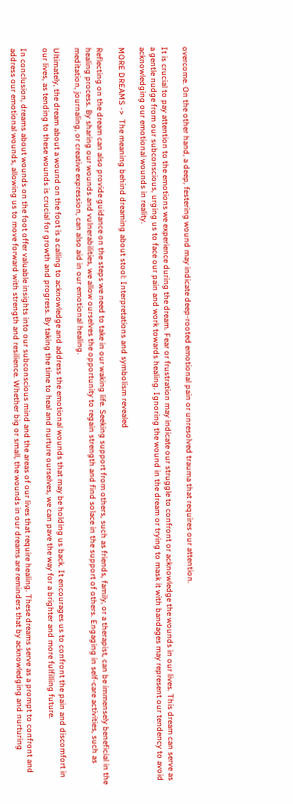overcome. On the other hand, a deep, festering wound may indicate deep-rooted emotional pain or unresolved trauma that requires our attention.

It is crucial to pay attention to the emotions we experience during the dream. Fear or frustration may indicate our struggle to confront or acknowledge the wounds in our lives. This dream can serve as a gentle nudge from our subconscious, urging us to face our pain and work towards healing. Ignoring the wound in the dream or trying to mask it with bandages may represent our tendency to avoid acknowledging our emotional wounds in reality.

MORE DREAMS ->  The meaning behind dreaming about stool: Interpretations and symbolism revealed

Reflecting on the dream can also provide guidance on the steps we need to take in our waking life. Seeking support from others, such as friends, family, or a therapist, can be immensely beneficial in the healing process. By sharing our wounds and vulnerabilities, we allow ourselves the opportunity to regain strength and find solace in the support of others. Engaging in self-care activities, such as meditation, journaling, or creative expression, can also aid in our emotional healing.

Ultimately, the dream about a wound on the foot is a calling to acknowledge and address the emotional wounds that may be holding us back. It encourages us to confront the pain and discomfort in our lives, as tending to these wounds is crucial for growth and progress. By taking the time to heal and nurture ourselves, we can pave the way for a brighter and more fulfilling future.

In conclusion, dreams about wounds on the foot offer valuable insights into our subconscious mind and the areas of our lives that require healing. These dreams serve as a prompt to confront and address our emotional wounds, allowing us to move forward with strength and resilience. Whether big or small, the wounds in our dreams are reminders that by acknowledging and nurturing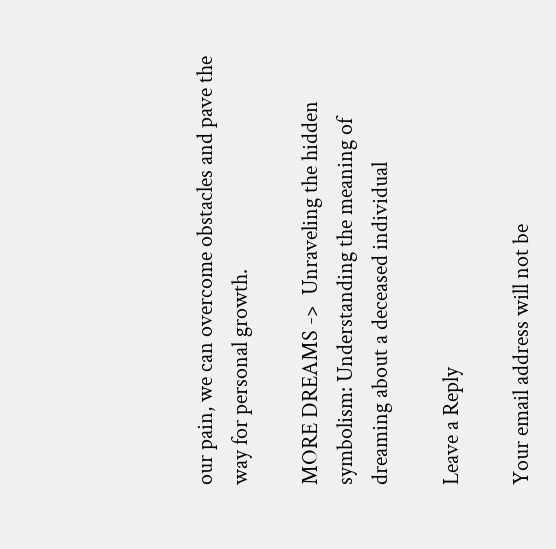our pain, we can overcome obstacles and pave the way for personal growth.

MORE DREAMS ->  Unraveling the hidden symbolism: Understanding the meaning of dreaming about a deceased individual

Leave a Reply

Your email address will not be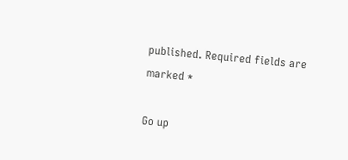published. Required fields are marked *

Go up